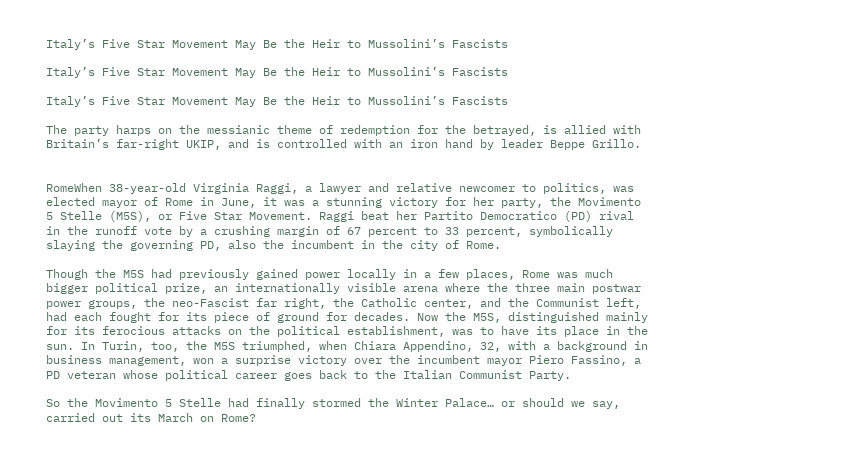Italy’s Five Star Movement May Be the Heir to Mussolini’s Fascists

Italy’s Five Star Movement May Be the Heir to Mussolini’s Fascists

Italy’s Five Star Movement May Be the Heir to Mussolini’s Fascists

The party harps on the messianic theme of redemption for the betrayed, is allied with Britain’s far-right UKIP, and is controlled with an iron hand by leader Beppe Grillo.


RomeWhen 38-year-old Virginia Raggi, a lawyer and relative newcomer to politics, was elected mayor of Rome in June, it was a stunning victory for her party, the Movimento 5 Stelle (M5S), or Five Star Movement. Raggi beat her Partito Democratico (PD) rival in the runoff vote by a crushing margin of 67 percent to 33 percent, symbolically slaying the governing PD, also the incumbent in the city of Rome.

Though the M5S had previously gained power locally in a few places, Rome was much bigger political prize, an internationally visible arena where the three main postwar power groups, the neo-Fascist far right, the Catholic center, and the Communist left, had each fought for its piece of ground for decades. Now the M5S, distinguished mainly for its ferocious attacks on the political establishment, was to have its place in the sun. In Turin, too, the M5S triumphed, when Chiara Appendino, 32, with a background in business management, won a surprise victory over the incumbent mayor Piero Fassino, a PD veteran whose political career goes back to the Italian Communist Party.

So the Movimento 5 Stelle had finally stormed the Winter Palace… or should we say, carried out its March on Rome?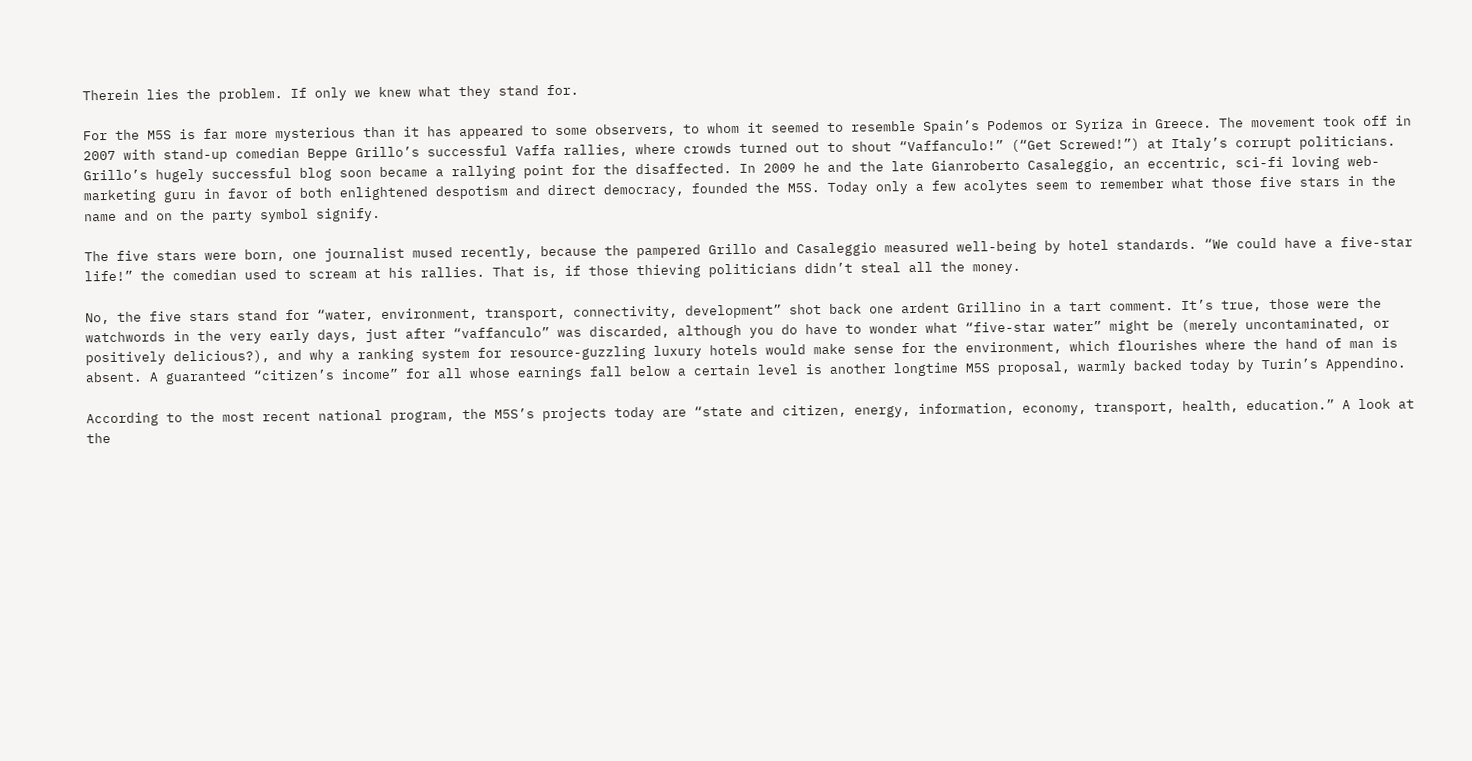Therein lies the problem. If only we knew what they stand for.

For the M5S is far more mysterious than it has appeared to some observers, to whom it seemed to resemble Spain’s Podemos or Syriza in Greece. The movement took off in 2007 with stand-up comedian Beppe Grillo’s successful Vaffa rallies, where crowds turned out to shout “Vaffanculo!” (“Get Screwed!”) at Italy’s corrupt politicians. Grillo’s hugely successful blog soon became a rallying point for the disaffected. In 2009 he and the late Gianroberto Casaleggio, an eccentric, sci-fi loving web-marketing guru in favor of both enlightened despotism and direct democracy, founded the M5S. Today only a few acolytes seem to remember what those five stars in the name and on the party symbol signify.

The five stars were born, one journalist mused recently, because the pampered Grillo and Casaleggio measured well-being by hotel standards. “We could have a five-star life!” the comedian used to scream at his rallies. That is, if those thieving politicians didn’t steal all the money.

No, the five stars stand for “water, environment, transport, connectivity, development” shot back one ardent Grillino in a tart comment. It’s true, those were the watchwords in the very early days, just after “vaffanculo” was discarded, although you do have to wonder what “five-star water” might be (merely uncontaminated, or positively delicious?), and why a ranking system for resource-guzzling luxury hotels would make sense for the environment, which flourishes where the hand of man is absent. A guaranteed “citizen’s income” for all whose earnings fall below a certain level is another longtime M5S proposal, warmly backed today by Turin’s Appendino.

According to the most recent national program, the M5S’s projects today are “state and citizen, energy, information, economy, transport, health, education.” A look at the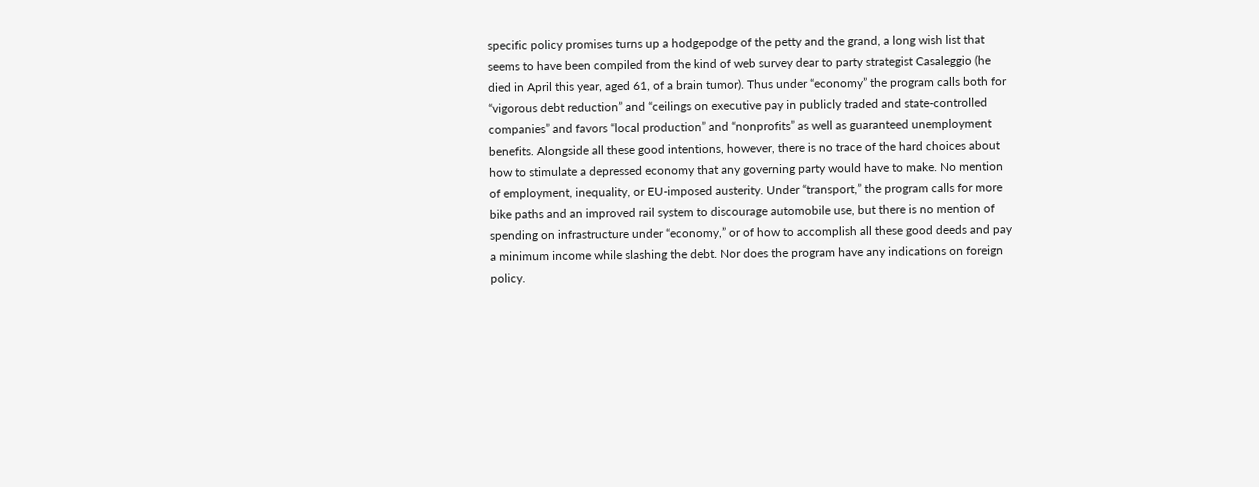specific policy promises turns up a hodgepodge of the petty and the grand, a long wish list that seems to have been compiled from the kind of web survey dear to party strategist Casaleggio (he died in April this year, aged 61, of a brain tumor). Thus under “economy” the program calls both for “vigorous debt reduction” and “ceilings on executive pay in publicly traded and state-controlled companies” and favors “local production” and “nonprofits” as well as guaranteed unemployment benefits. Alongside all these good intentions, however, there is no trace of the hard choices about how to stimulate a depressed economy that any governing party would have to make. No mention of employment, inequality, or EU-imposed austerity. Under “transport,” the program calls for more bike paths and an improved rail system to discourage automobile use, but there is no mention of spending on infrastructure under “economy,” or of how to accomplish all these good deeds and pay a minimum income while slashing the debt. Nor does the program have any indications on foreign policy.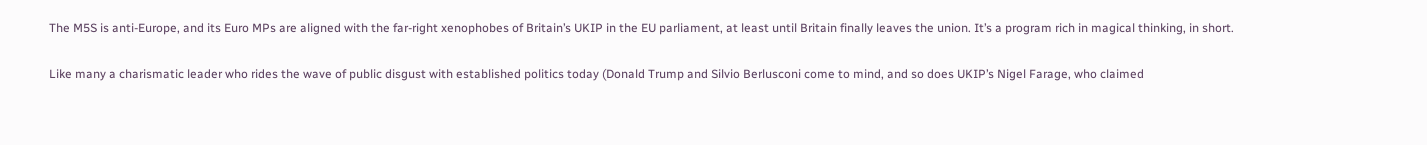The M5S is anti-Europe, and its Euro MPs are aligned with the far-right xenophobes of Britain’s UKIP in the EU parliament, at least until Britain finally leaves the union. It’s a program rich in magical thinking, in short.

Like many a charismatic leader who rides the wave of public disgust with established politics today (Donald Trump and Silvio Berlusconi come to mind, and so does UKIP’s Nigel Farage, who claimed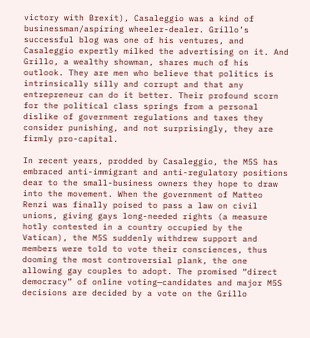victory with Brexit), Casaleggio was a kind of businessman/aspiring wheeler-dealer. Grillo’s successful blog was one of his ventures, and Casaleggio expertly milked the advertising on it. And Grillo, a wealthy showman, shares much of his outlook. They are men who believe that politics is intrinsically silly and corrupt and that any entrepreneur can do it better. Their profound scorn for the political class springs from a personal dislike of government regulations and taxes they consider punishing, and not surprisingly, they are firmly pro-capital.

In recent years, prodded by Casaleggio, the M5S has embraced anti-immigrant and anti-regulatory positions dear to the small-business owners they hope to draw into the movement. When the government of Matteo Renzi was finally poised to pass a law on civil unions, giving gays long-needed rights (a measure hotly contested in a country occupied by the Vatican), the M5S suddenly withdrew support and members were told to vote their consciences, thus dooming the most controversial plank, the one allowing gay couples to adopt. The promised “direct democracy” of online voting—candidates and major M5S decisions are decided by a vote on the Grillo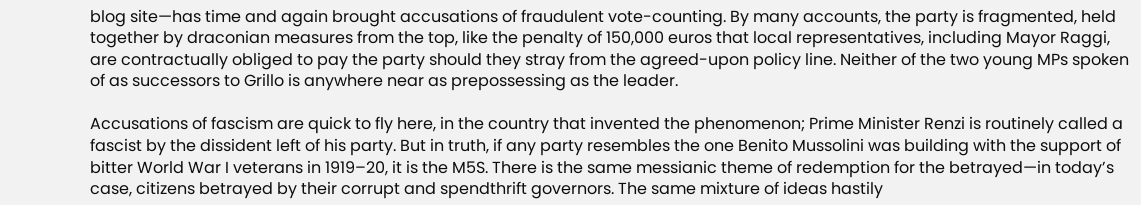blog site—has time and again brought accusations of fraudulent vote-counting. By many accounts, the party is fragmented, held together by draconian measures from the top, like the penalty of 150,000 euros that local representatives, including Mayor Raggi, are contractually obliged to pay the party should they stray from the agreed-upon policy line. Neither of the two young MPs spoken of as successors to Grillo is anywhere near as prepossessing as the leader.

Accusations of fascism are quick to fly here, in the country that invented the phenomenon; Prime Minister Renzi is routinely called a fascist by the dissident left of his party. But in truth, if any party resembles the one Benito Mussolini was building with the support of bitter World War I veterans in 1919–20, it is the M5S. There is the same messianic theme of redemption for the betrayed—in today’s case, citizens betrayed by their corrupt and spendthrift governors. The same mixture of ideas hastily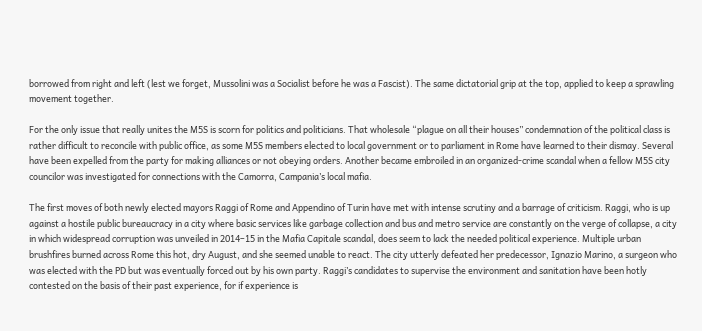borrowed from right and left (lest we forget, Mussolini was a Socialist before he was a Fascist). The same dictatorial grip at the top, applied to keep a sprawling movement together.

For the only issue that really unites the M5S is scorn for politics and politicians. That wholesale “plague on all their houses” condemnation of the political class is rather difficult to reconcile with public office, as some M5S members elected to local government or to parliament in Rome have learned to their dismay. Several have been expelled from the party for making alliances or not obeying orders. Another became embroiled in an organized-crime scandal when a fellow M5S city councilor was investigated for connections with the Camorra, Campania’s local mafia.

The first moves of both newly elected mayors Raggi of Rome and Appendino of Turin have met with intense scrutiny and a barrage of criticism. Raggi, who is up against a hostile public bureaucracy in a city where basic services like garbage collection and bus and metro service are constantly on the verge of collapse, a city in which widespread corruption was unveiled in 2014–15 in the Mafia Capitale scandal, does seem to lack the needed political experience. Multiple urban brushfires burned across Rome this hot, dry August, and she seemed unable to react. The city utterly defeated her predecessor, Ignazio Marino, a surgeon who was elected with the PD but was eventually forced out by his own party. Raggi’s candidates to supervise the environment and sanitation have been hotly contested on the basis of their past experience, for if experience is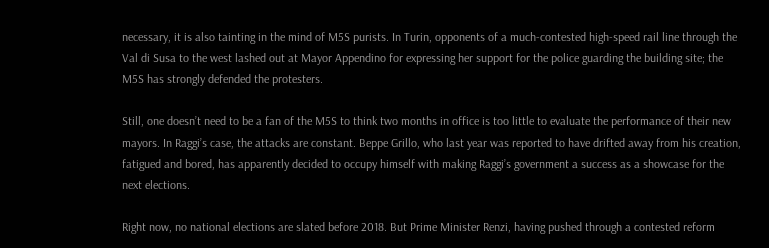necessary, it is also tainting in the mind of M5S purists. In Turin, opponents of a much-contested high-speed rail line through the Val di Susa to the west lashed out at Mayor Appendino for expressing her support for the police guarding the building site; the M5S has strongly defended the protesters.

Still, one doesn’t need to be a fan of the M5S to think two months in office is too little to evaluate the performance of their new mayors. In Raggi’s case, the attacks are constant. Beppe Grillo, who last year was reported to have drifted away from his creation, fatigued and bored, has apparently decided to occupy himself with making Raggi’s government a success as a showcase for the next elections.

Right now, no national elections are slated before 2018. But Prime Minister Renzi, having pushed through a contested reform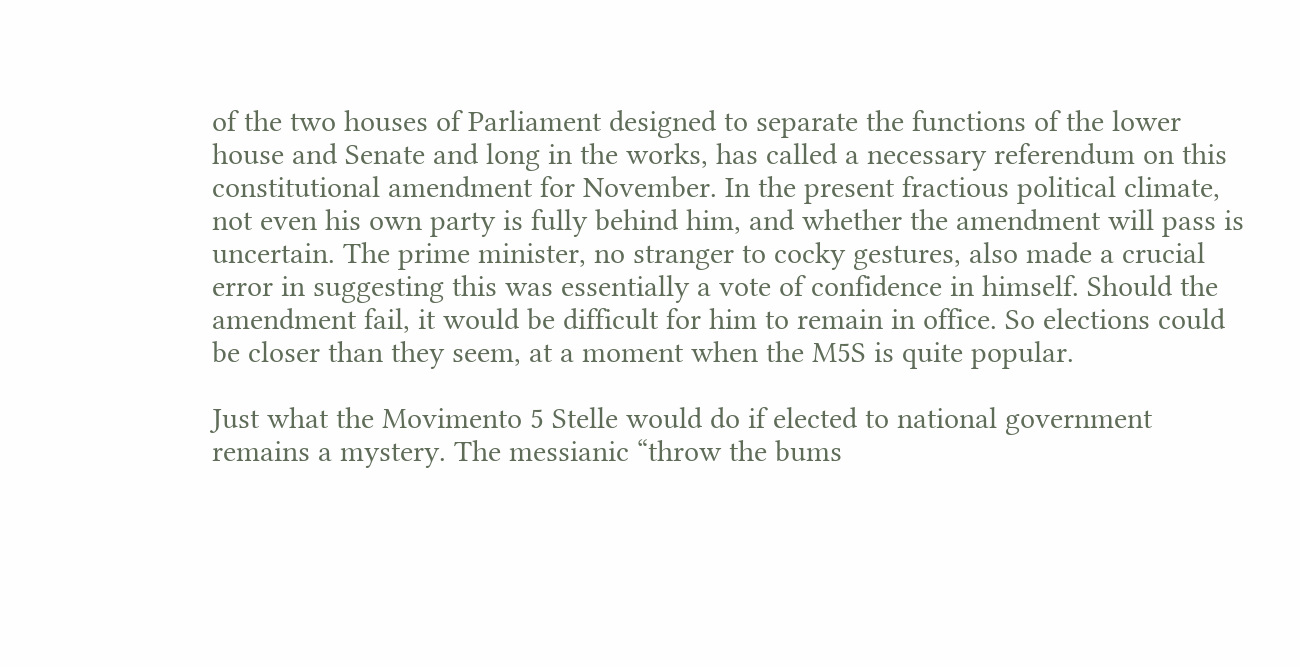of the two houses of Parliament designed to separate the functions of the lower house and Senate and long in the works, has called a necessary referendum on this constitutional amendment for November. In the present fractious political climate, not even his own party is fully behind him, and whether the amendment will pass is uncertain. The prime minister, no stranger to cocky gestures, also made a crucial error in suggesting this was essentially a vote of confidence in himself. Should the amendment fail, it would be difficult for him to remain in office. So elections could be closer than they seem, at a moment when the M5S is quite popular.

Just what the Movimento 5 Stelle would do if elected to national government remains a mystery. The messianic “throw the bums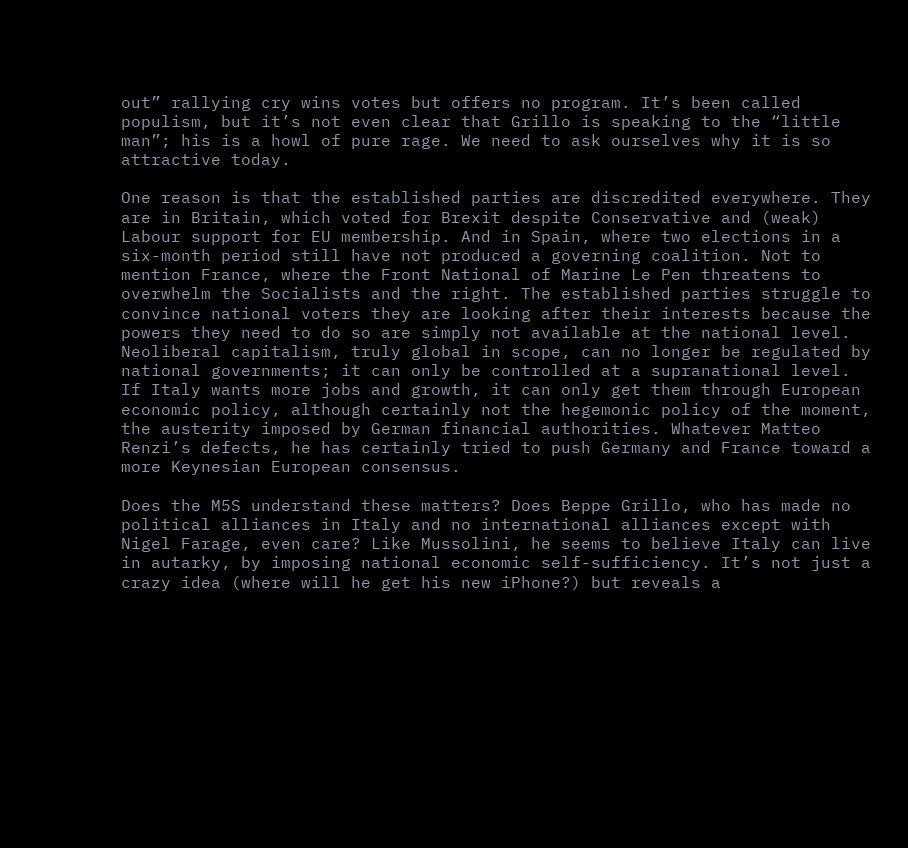out” rallying cry wins votes but offers no program. It’s been called populism, but it’s not even clear that Grillo is speaking to the “little man”; his is a howl of pure rage. We need to ask ourselves why it is so attractive today.

One reason is that the established parties are discredited everywhere. They are in Britain, which voted for Brexit despite Conservative and (weak) Labour support for EU membership. And in Spain, where two elections in a six-month period still have not produced a governing coalition. Not to mention France, where the Front National of Marine Le Pen threatens to overwhelm the Socialists and the right. The established parties struggle to convince national voters they are looking after their interests because the powers they need to do so are simply not available at the national level. Neoliberal capitalism, truly global in scope, can no longer be regulated by national governments; it can only be controlled at a supranational level. If Italy wants more jobs and growth, it can only get them through European economic policy, although certainly not the hegemonic policy of the moment, the austerity imposed by German financial authorities. Whatever Matteo Renzi’s defects, he has certainly tried to push Germany and France toward a more Keynesian European consensus.

Does the M5S understand these matters? Does Beppe Grillo, who has made no political alliances in Italy and no international alliances except with Nigel Farage, even care? Like Mussolini, he seems to believe Italy can live in autarky, by imposing national economic self-sufficiency. It’s not just a crazy idea (where will he get his new iPhone?) but reveals a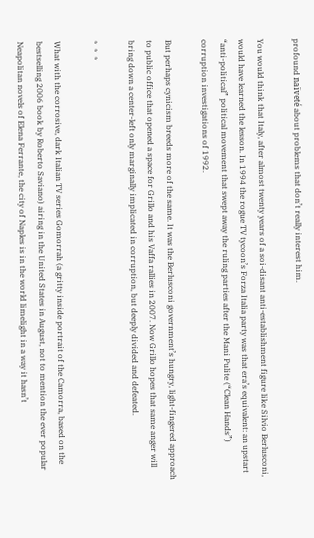profound naïveté about problems that don’t really interest him.

You would think that Italy, after almost twenty years of a soi-disant anti-establishment figure like Silvio Berlusconi, would have learned the lesson. In 1994 the rogue TV tycoon’s Forza Italia party was that era’s equivalent: an upstart “anti-political” political movement that swept away the ruling parties after the Mani Pulite (“Clean Hands”) corruption investigations of 1992.

But perhaps cynicism breeds more of the same. It was the Berlusconi government’s hungry, light-fingered approach to public office that opened a space for Grillo and his Vaffa rallies in 2007. Now Grillo hopes that same anger will bring down a center-left only marginally implicated in corruption, but deeply divided and defeated.

*  *  *

What with the corrosive, dark Italian TV series Gomorrah (a gritty inside portrait of the Camorra, based on the bestselling 2006 book by Roberto Saviano) airing in the United States in August, not to mention the ever popular Neapolitan novels of Elena Ferrante, the city of Naples is in the world limelight in a way it hasn’t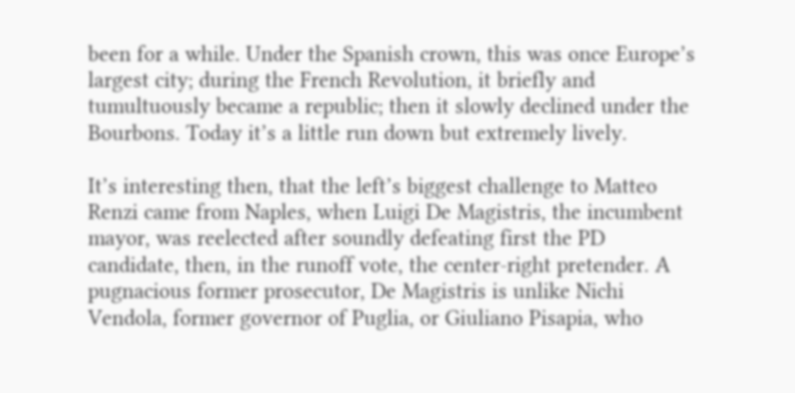been for a while. Under the Spanish crown, this was once Europe’s largest city; during the French Revolution, it briefly and tumultuously became a republic; then it slowly declined under the Bourbons. Today it’s a little run down but extremely lively.

It’s interesting then, that the left’s biggest challenge to Matteo Renzi came from Naples, when Luigi De Magistris, the incumbent mayor, was reelected after soundly defeating first the PD candidate, then, in the runoff vote, the center-right pretender. A pugnacious former prosecutor, De Magistris is unlike Nichi Vendola, former governor of Puglia, or Giuliano Pisapia, who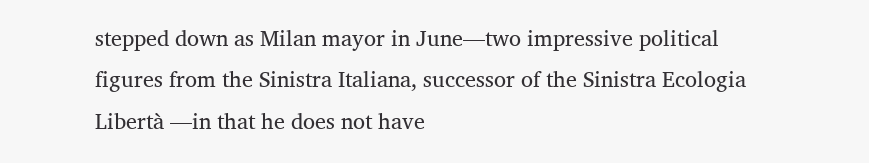stepped down as Milan mayor in June—two impressive political figures from the Sinistra Italiana, successor of the Sinistra Ecologia Libertà —in that he does not have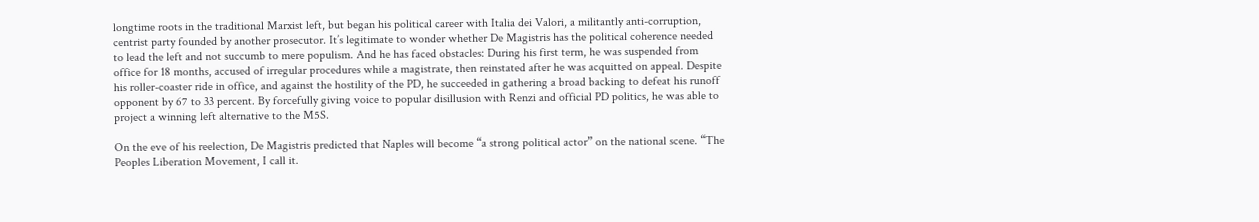longtime roots in the traditional Marxist left, but began his political career with Italia dei Valori, a militantly anti-corruption, centrist party founded by another prosecutor. It’s legitimate to wonder whether De Magistris has the political coherence needed to lead the left and not succumb to mere populism. And he has faced obstacles: During his first term, he was suspended from office for 18 months, accused of irregular procedures while a magistrate, then reinstated after he was acquitted on appeal. Despite his roller-coaster ride in office, and against the hostility of the PD, he succeeded in gathering a broad backing to defeat his runoff opponent by 67 to 33 percent. By forcefully giving voice to popular disillusion with Renzi and official PD politics, he was able to project a winning left alternative to the M5S.

On the eve of his reelection, De Magistris predicted that Naples will become “a strong political actor” on the national scene. “The Peoples Liberation Movement, I call it.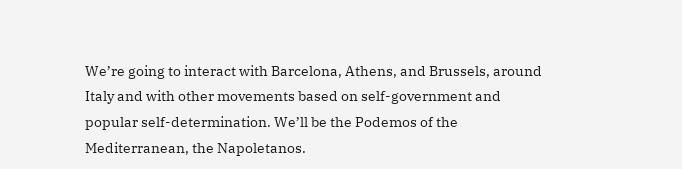We’re going to interact with Barcelona, Athens, and Brussels, around Italy and with other movements based on self-government and popular self-determination. We’ll be the Podemos of the Mediterranean, the Napoletanos.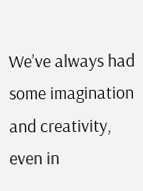We’ve always had some imagination and creativity, even in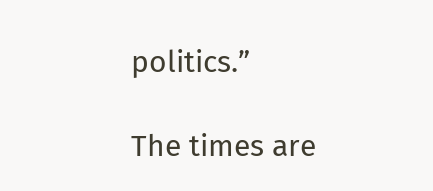politics.”

The times are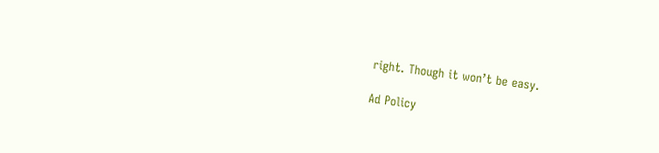right. Though it won’t be easy.

Ad Policy